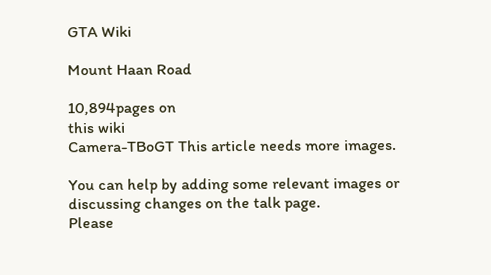GTA Wiki

Mount Haan Road

10,894pages on
this wiki
Camera-TBoGT This article needs more images.

You can help by adding some relevant images or discussing changes on the talk page.
Please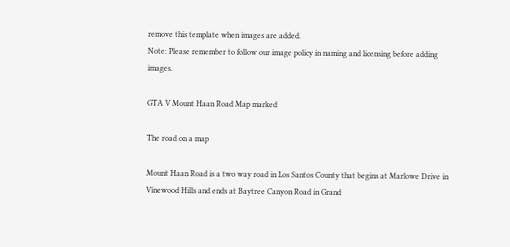remove this template when images are added.
Note: Please remember to follow our image policy in naming and licensing before adding images.

GTA V Mount Haan Road Map marked

The road on a map

Mount Haan Road is a two way road in Los Santos County that begins at Marlowe Drive in Vinewood Hills and ends at Baytree Canyon Road in Grand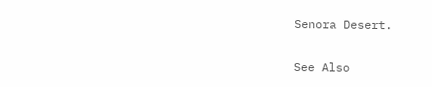Senora Desert.

See Also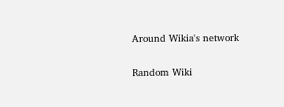Around Wikia's network

Random Wiki